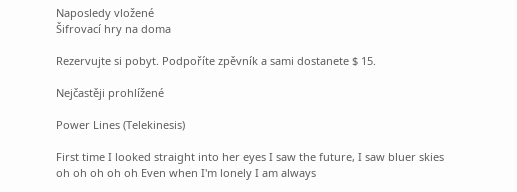Naposledy vložené
Šifrovací hry na doma

Rezervujte si pobyt. Podpoříte zpěvník a sami dostanete $ 15.

Nejčastěji prohlížené

Power Lines (Telekinesis)

First time I looked straight into her eyes I saw the future, I saw bluer skies oh oh oh oh oh Even when I'm lonely I am always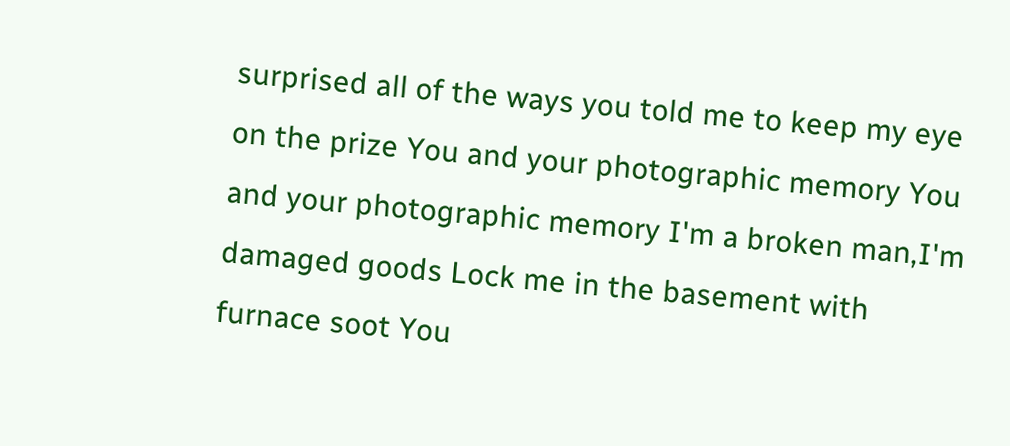surprised all of the ways you told me to keep my eye on the prize You and your photographic memory You and your photographic memory I'm a broken man,I'm damaged goods Lock me in the basement with furnace soot You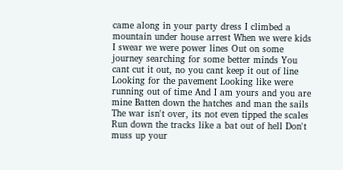came along in your party dress I climbed a mountain under house arrest When we were kids I swear we were power lines Out on some journey searching for some better minds You cant cut it out, no you cant keep it out of line Looking for the pavement Looking like were running out of time And I am yours and you are mine Batten down the hatches and man the sails The war isn't over, its not even tipped the scales Run down the tracks like a bat out of hell Don't muss up your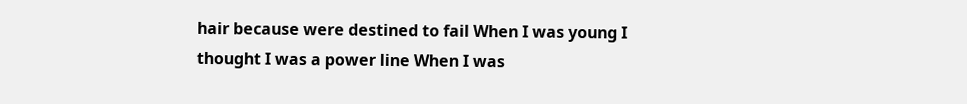hair because were destined to fail When I was young I thought I was a power line When I was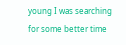young I was searching for some better time